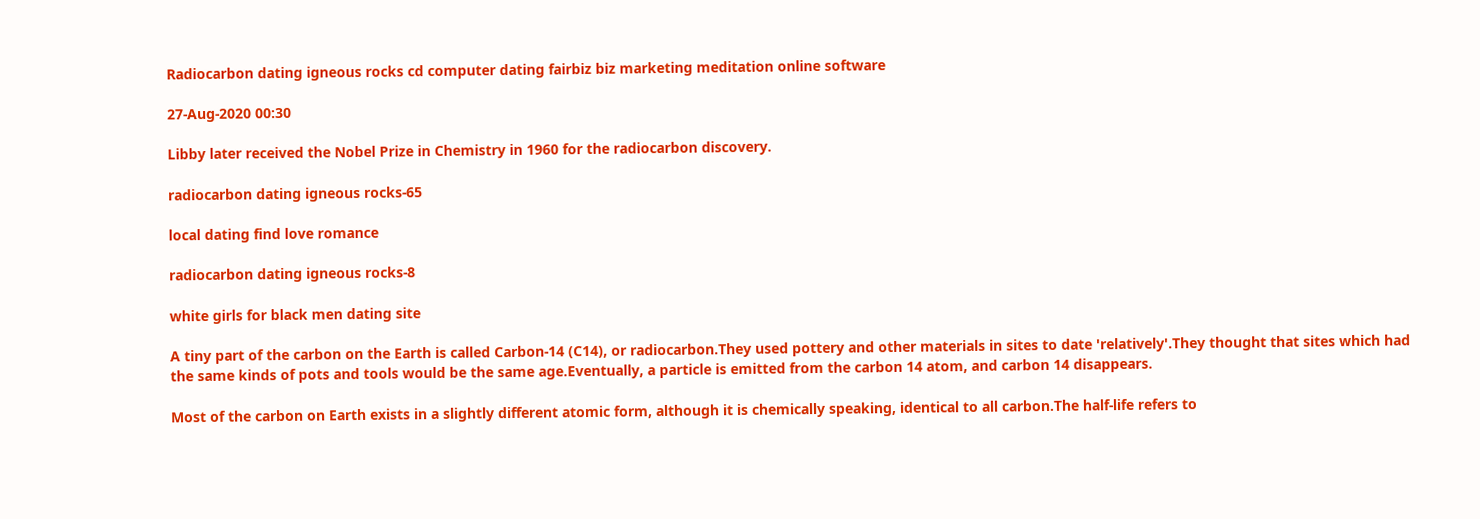Radiocarbon dating igneous rocks cd computer dating fairbiz biz marketing meditation online software

27-Aug-2020 00:30

Libby later received the Nobel Prize in Chemistry in 1960 for the radiocarbon discovery.

radiocarbon dating igneous rocks-65

local dating find love romance

radiocarbon dating igneous rocks-8

white girls for black men dating site

A tiny part of the carbon on the Earth is called Carbon-14 (C14), or radiocarbon.They used pottery and other materials in sites to date 'relatively'.They thought that sites which had the same kinds of pots and tools would be the same age.Eventually, a particle is emitted from the carbon 14 atom, and carbon 14 disappears.

Most of the carbon on Earth exists in a slightly different atomic form, although it is chemically speaking, identical to all carbon.The half-life refers to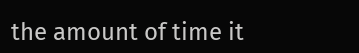the amount of time it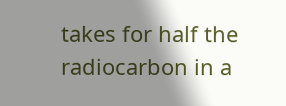takes for half the radiocarbon in a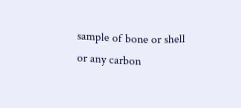sample of bone or shell or any carbon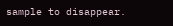sample to disappear.